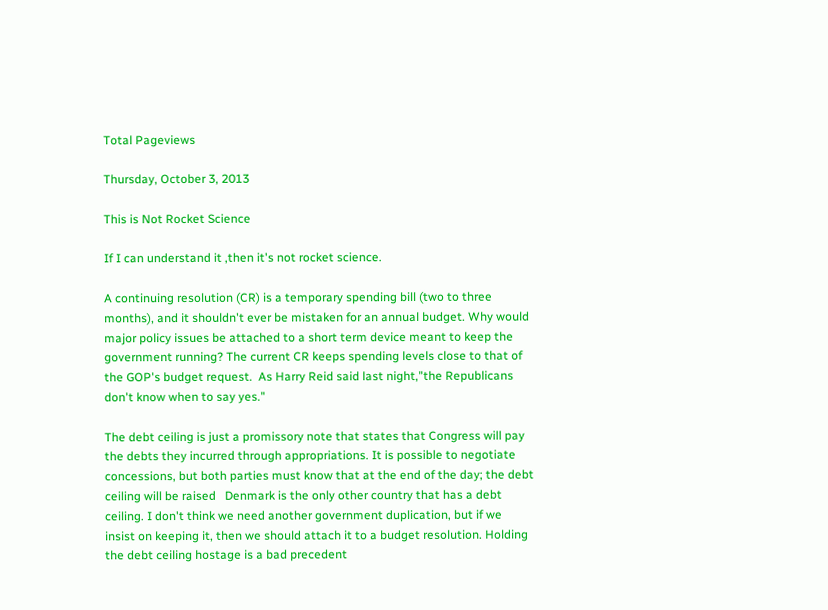Total Pageviews

Thursday, October 3, 2013

This is Not Rocket Science

If I can understand it ,then it's not rocket science.

A continuing resolution (CR) is a temporary spending bill (two to three months), and it shouldn't ever be mistaken for an annual budget. Why would major policy issues be attached to a short term device meant to keep the government running? The current CR keeps spending levels close to that of the GOP's budget request.  As Harry Reid said last night,"the Republicans don't know when to say yes."

The debt ceiling is just a promissory note that states that Congress will pay the debts they incurred through appropriations. It is possible to negotiate concessions, but both parties must know that at the end of the day; the debt ceiling will be raised   Denmark is the only other country that has a debt ceiling. I don't think we need another government duplication, but if we insist on keeping it, then we should attach it to a budget resolution. Holding the debt ceiling hostage is a bad precedent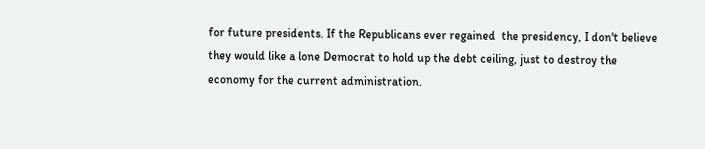for future presidents. If the Republicans ever regained  the presidency, I don't believe they would like a lone Democrat to hold up the debt ceiling, just to destroy the economy for the current administration.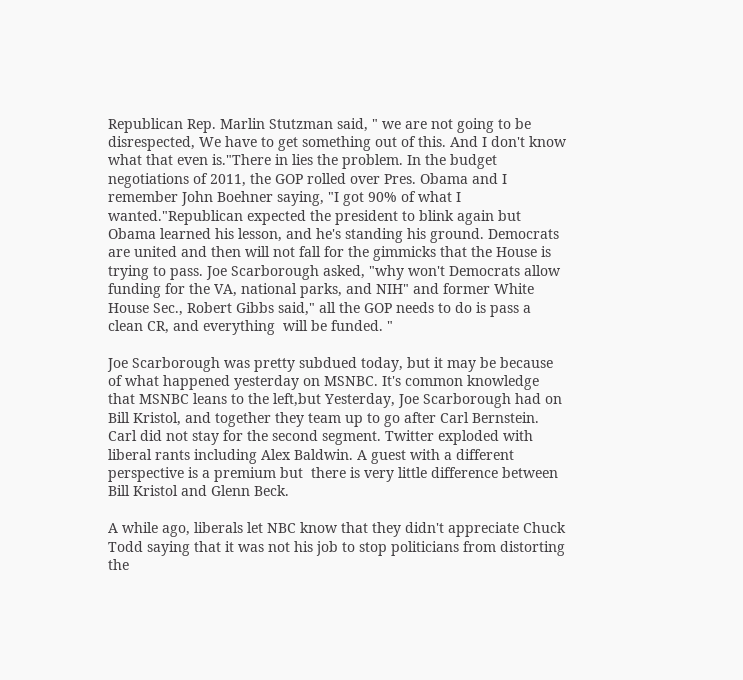Republican Rep. Marlin Stutzman said, " we are not going to be disrespected, We have to get something out of this. And I don't know what that even is."There in lies the problem. In the budget negotiations of 2011, the GOP rolled over Pres. Obama and I remember John Boehner saying, "I got 90% of what I wanted."Republican expected the president to blink again but Obama learned his lesson, and he's standing his ground. Democrats are united and then will not fall for the gimmicks that the House is trying to pass. Joe Scarborough asked, "why won't Democrats allow funding for the VA, national parks, and NIH" and former White House Sec., Robert Gibbs said," all the GOP needs to do is pass a clean CR, and everything  will be funded. "

Joe Scarborough was pretty subdued today, but it may be because of what happened yesterday on MSNBC. It's common knowledge that MSNBC leans to the left,but Yesterday, Joe Scarborough had on Bill Kristol, and together they team up to go after Carl Bernstein. Carl did not stay for the second segment. Twitter exploded with liberal rants including Alex Baldwin. A guest with a different perspective is a premium but  there is very little difference between Bill Kristol and Glenn Beck.

A while ago, liberals let NBC know that they didn't appreciate Chuck Todd saying that it was not his job to stop politicians from distorting the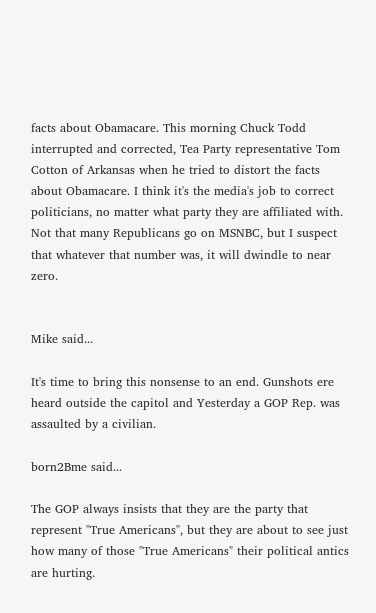facts about Obamacare. This morning Chuck Todd interrupted and corrected, Tea Party representative Tom Cotton of Arkansas when he tried to distort the facts about Obamacare. I think it's the media's job to correct politicians, no matter what party they are affiliated with. Not that many Republicans go on MSNBC, but I suspect that whatever that number was, it will dwindle to near zero.


Mike said...

It's time to bring this nonsense to an end. Gunshots ere heard outside the capitol and Yesterday a GOP Rep. was assaulted by a civilian.

born2Bme said...

The GOP always insists that they are the party that represent "True Americans", but they are about to see just how many of those "True Americans" their political antics are hurting.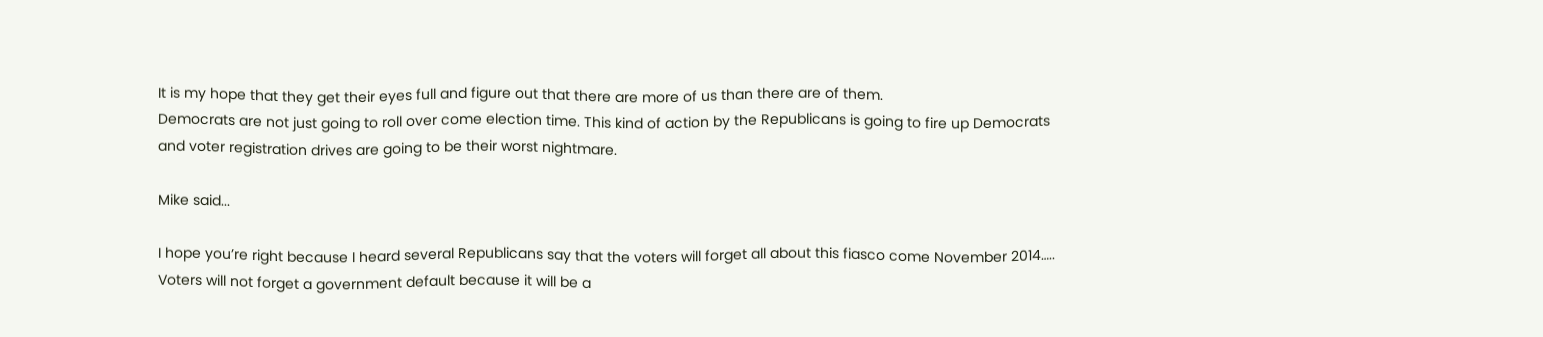It is my hope that they get their eyes full and figure out that there are more of us than there are of them.
Democrats are not just going to roll over come election time. This kind of action by the Republicans is going to fire up Democrats and voter registration drives are going to be their worst nightmare.

Mike said...

I hope you’re right because I heard several Republicans say that the voters will forget all about this fiasco come November 2014….. Voters will not forget a government default because it will be a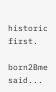historic first.

born2Bme said...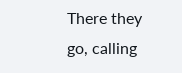There they go, calling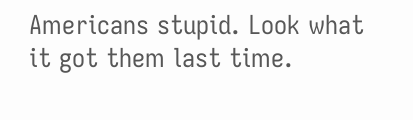Americans stupid. Look what it got them last time.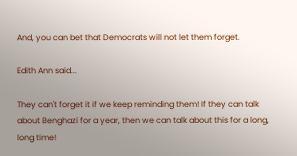And, you can bet that Democrats will not let them forget.

Edith Ann said...

They can't forget it if we keep reminding them! If they can talk about Benghazi for a year, then we can talk about this for a long, long time!